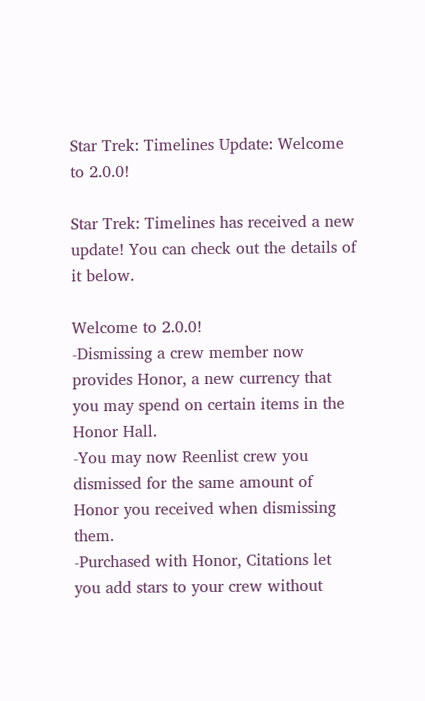Star Trek: Timelines Update: Welcome to 2.0.0!

Star Trek: Timelines has received a new update! You can check out the details of it below.

Welcome to 2.0.0!
-Dismissing a crew member now provides Honor, a new currency that you may spend on certain items in the Honor Hall.
-You may now Reenlist crew you dismissed for the same amount of Honor you received when dismissing them.
-Purchased with Honor, Citations let you add stars to your crew without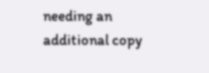needing an additional copy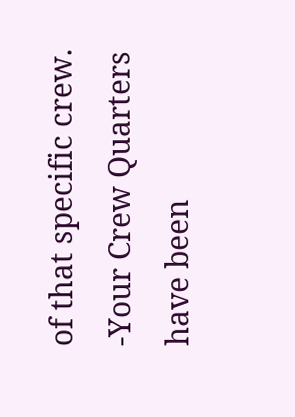of that specific crew.
-Your Crew Quarters have been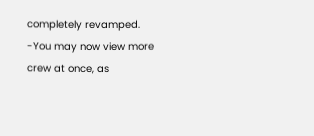completely revamped.
-You may now view more crew at once, as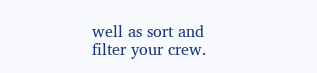well as sort and filter your crew.